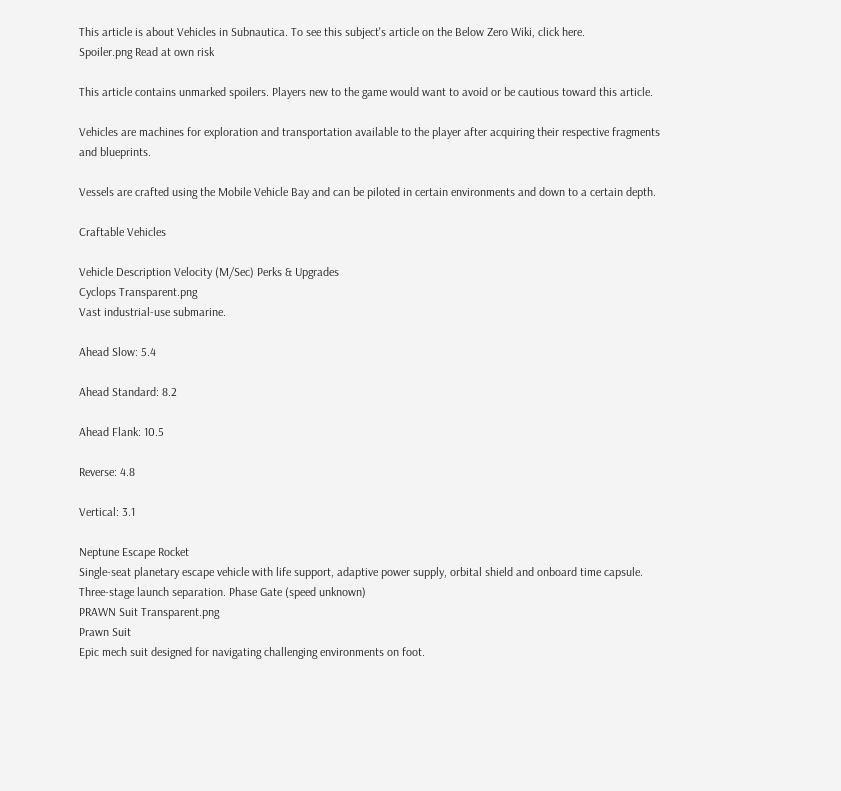This article is about Vehicles in Subnautica. To see this subject's article on the Below Zero Wiki, click here.
Spoiler.png Read at own risk

This article contains unmarked spoilers. Players new to the game would want to avoid or be cautious toward this article.

Vehicles are machines for exploration and transportation available to the player after acquiring their respective fragments and blueprints.

Vessels are crafted using the Mobile Vehicle Bay and can be piloted in certain environments and down to a certain depth.

Craftable Vehicles

Vehicle Description Velocity (M/Sec) Perks & Upgrades
Cyclops Transparent.png
Vast industrial-use submarine.

Ahead Slow: 5.4

Ahead Standard: 8.2

Ahead Flank: 10.5

Reverse: 4.8

Vertical: 3.1

Neptune Escape Rocket
Single-seat planetary escape vehicle with life support, adaptive power supply, orbital shield and onboard time capsule. Three-stage launch separation. Phase Gate (speed unknown)
PRAWN Suit Transparent.png
Prawn Suit
Epic mech suit designed for navigating challenging environments on foot.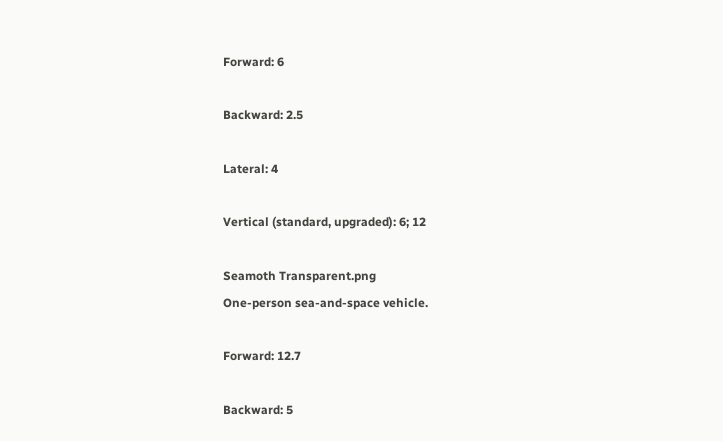Forward: 6

Backward: 2.5

Lateral: 4

Vertical (standard, upgraded): 6; 12

Seamoth Transparent.png
One-person sea-and-space vehicle.

Forward: 12.7

Backward: 5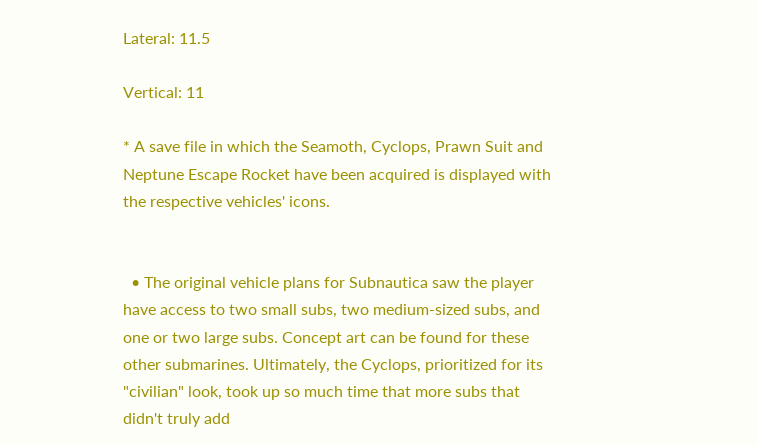Lateral: 11.5

Vertical: 11

* A save file in which the Seamoth, Cyclops, Prawn Suit and Neptune Escape Rocket have been acquired is displayed with the respective vehicles' icons.


  • The original vehicle plans for Subnautica saw the player have access to two small subs, two medium-sized subs, and one or two large subs. Concept art can be found for these other submarines. Ultimately, the Cyclops, prioritized for its "civilian" look, took up so much time that more subs that didn't truly add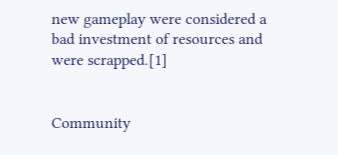new gameplay were considered a bad investment of resources and were scrapped.[1]


Community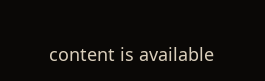content is available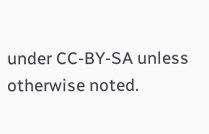under CC-BY-SA unless otherwise noted.